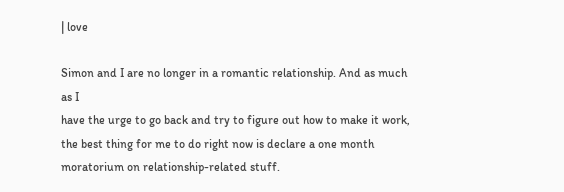| love

Simon and I are no longer in a romantic relationship. And as much as I
have the urge to go back and try to figure out how to make it work,
the best thing for me to do right now is declare a one month
moratorium on relationship-related stuff.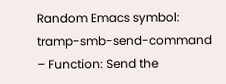Random Emacs symbol: tramp-smb-send-command – Function: Send the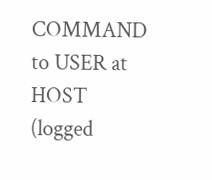COMMAND to USER at HOST (logged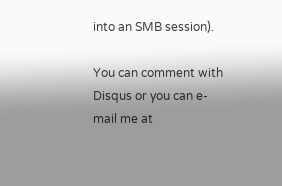into an SMB session).

You can comment with Disqus or you can e-mail me at